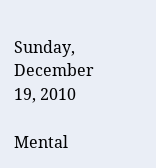Sunday, December 19, 2010

Mental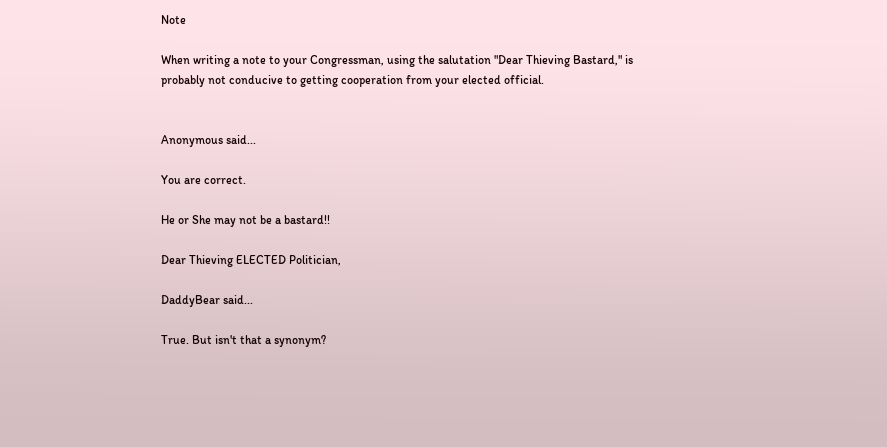Note

When writing a note to your Congressman, using the salutation "Dear Thieving Bastard," is probably not conducive to getting cooperation from your elected official.


Anonymous said...

You are correct.

He or She may not be a bastard!!

Dear Thieving ELECTED Politician,

DaddyBear said...

True. But isn't that a synonym?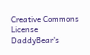Creative Commons License
DaddyBear's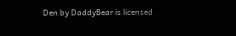Den by DaddyBear is licensed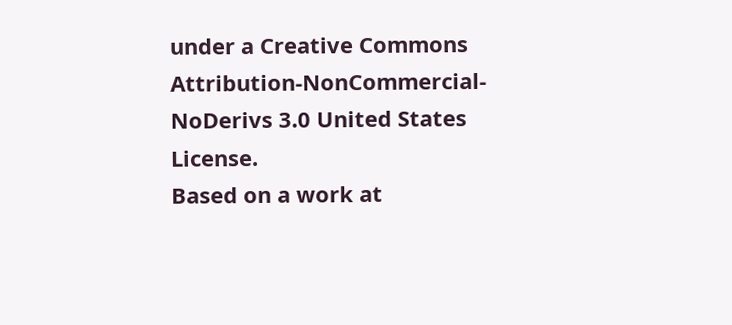under a Creative Commons Attribution-NonCommercial-NoDerivs 3.0 United States License.
Based on a work at